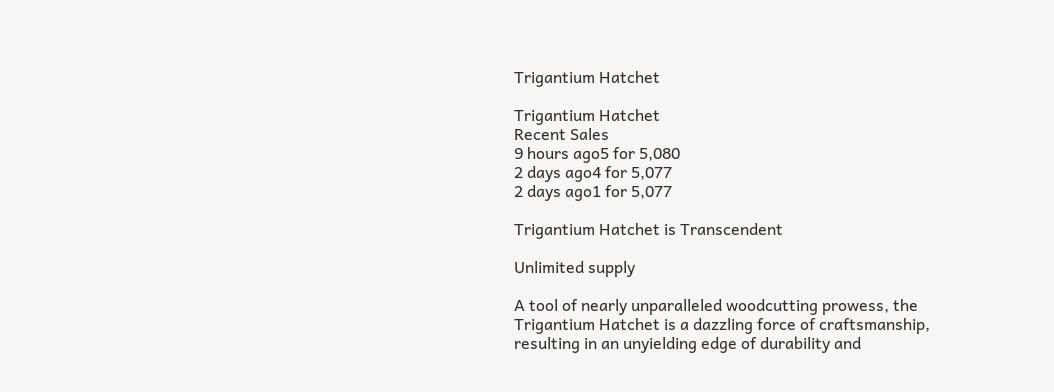Trigantium Hatchet

Trigantium Hatchet
Recent Sales
9 hours ago5 for 5,080
2 days ago4 for 5,077
2 days ago1 for 5,077

Trigantium Hatchet is Transcendent

Unlimited supply

A tool of nearly unparalleled woodcutting prowess, the Trigantium Hatchet is a dazzling force of craftsmanship, resulting in an unyielding edge of durability and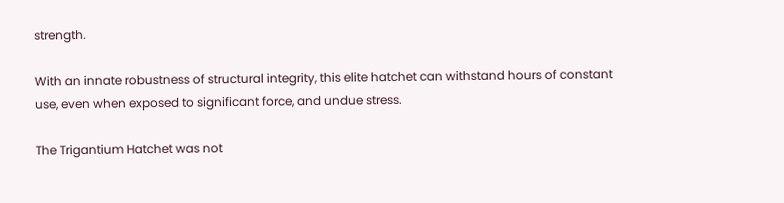strength.

With an innate robustness of structural integrity, this elite hatchet can withstand hours of constant use, even when exposed to significant force, and undue stress.

The Trigantium Hatchet was not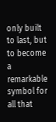only built to last, but to become a remarkable symbol for all that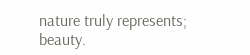nature truly represents; beauty.